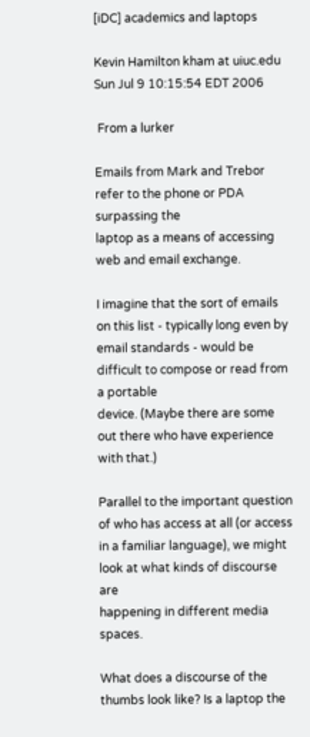[iDC] academics and laptops

Kevin Hamilton kham at uiuc.edu
Sun Jul 9 10:15:54 EDT 2006

 From a lurker

Emails from Mark and Trebor refer to the phone or PDA surpassing the
laptop as a means of accessing web and email exchange.

I imagine that the sort of emails on this list - typically long even by
email standards - would be difficult to compose or read from a portable
device. (Maybe there are some out there who have experience with that.)

Parallel to the important question of who has access at all (or access
in a familiar language), we might look at what kinds of discourse are
happening in different media spaces.

What does a discourse of the thumbs look like? Is a laptop the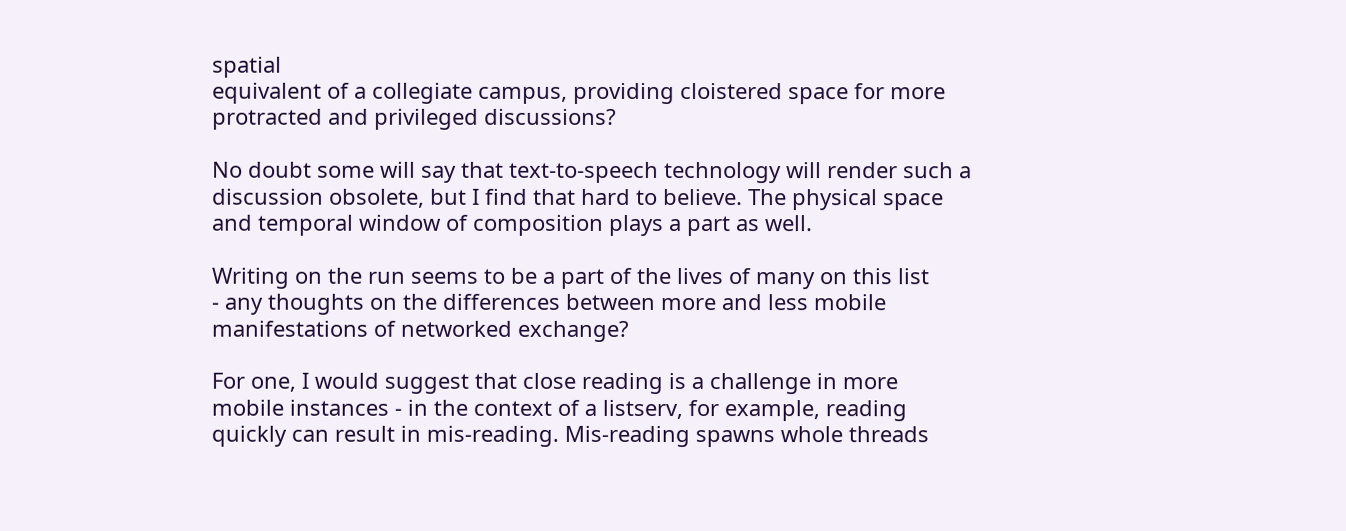spatial
equivalent of a collegiate campus, providing cloistered space for more
protracted and privileged discussions?

No doubt some will say that text-to-speech technology will render such a
discussion obsolete, but I find that hard to believe. The physical space
and temporal window of composition plays a part as well.

Writing on the run seems to be a part of the lives of many on this list
- any thoughts on the differences between more and less mobile
manifestations of networked exchange?

For one, I would suggest that close reading is a challenge in more
mobile instances - in the context of a listserv, for example, reading
quickly can result in mis-reading. Mis-reading spawns whole threads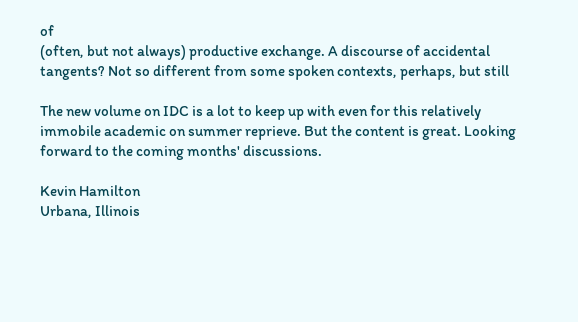of
(often, but not always) productive exchange. A discourse of accidental
tangents? Not so different from some spoken contexts, perhaps, but still

The new volume on IDC is a lot to keep up with even for this relatively
immobile academic on summer reprieve. But the content is great. Looking
forward to the coming months' discussions.

Kevin Hamilton
Urbana, Illinois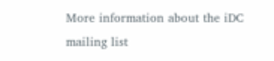More information about the iDC mailing list